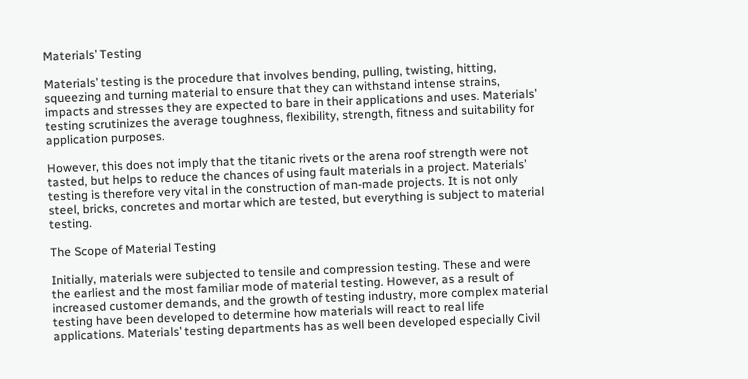Materials’ Testing

Materials’ testing is the procedure that involves bending, pulling, twisting, hitting, squeezing and turning material to ensure that they can withstand intense strains, impacts and stresses they are expected to bare in their applications and uses. Materials’ testing scrutinizes the average toughness, flexibility, strength, fitness and suitability for application purposes.

However, this does not imply that the titanic rivets or the arena roof strength were not tasted, but helps to reduce the chances of using fault materials in a project. Materials’ testing is therefore very vital in the construction of man-made projects. It is not only steel, bricks, concretes and mortar which are tested, but everything is subject to material testing.

The Scope of Material Testing

Initially, materials were subjected to tensile and compression testing. These and were the earliest and the most familiar mode of material testing. However, as a result of increased customer demands, and the growth of testing industry, more complex material testing have been developed to determine how materials will react to real life applications. Materials’ testing departments has as well been developed especially Civil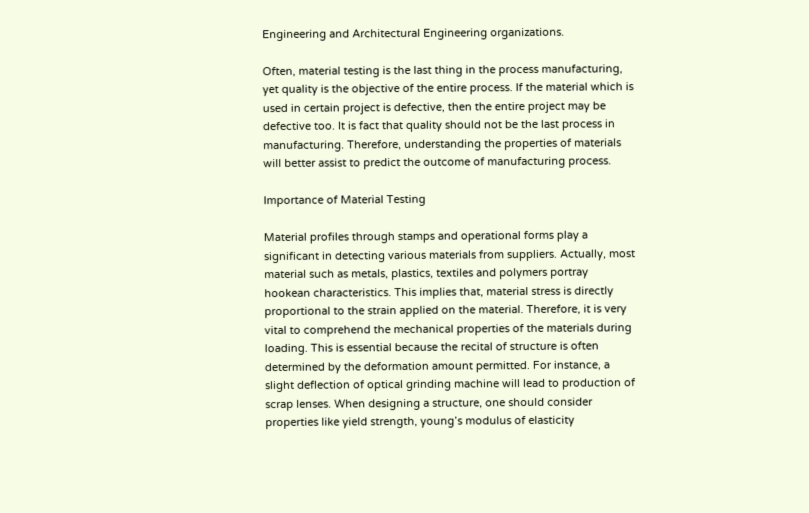Engineering and Architectural Engineering organizations.

Often, material testing is the last thing in the process manufacturing, yet quality is the objective of the entire process. If the material which is used in certain project is defective, then the entire project may be defective too. It is fact that quality should not be the last process in manufacturing. Therefore, understanding the properties of materials will better assist to predict the outcome of manufacturing process.

Importance of Material Testing

Material profiles through stamps and operational forms play a significant in detecting various materials from suppliers. Actually, most material such as metals, plastics, textiles and polymers portray hookean characteristics. This implies that, material stress is directly proportional to the strain applied on the material. Therefore, it is very vital to comprehend the mechanical properties of the materials during loading. This is essential because the recital of structure is often determined by the deformation amount permitted. For instance, a slight deflection of optical grinding machine will lead to production of scrap lenses. When designing a structure, one should consider properties like yield strength, young’s modulus of elasticity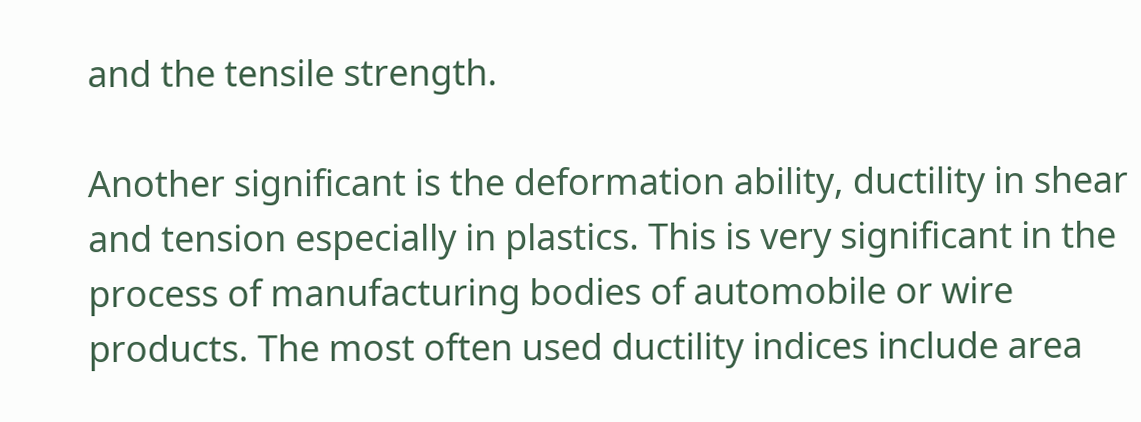and the tensile strength.

Another significant is the deformation ability, ductility in shear and tension especially in plastics. This is very significant in the process of manufacturing bodies of automobile or wire products. The most often used ductility indices include area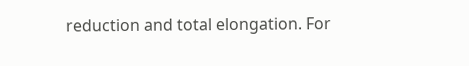reduction and total elongation. For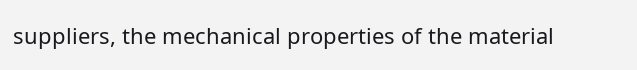suppliers, the mechanical properties of the material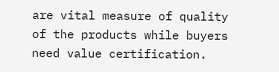are vital measure of quality of the products while buyers need value certification.